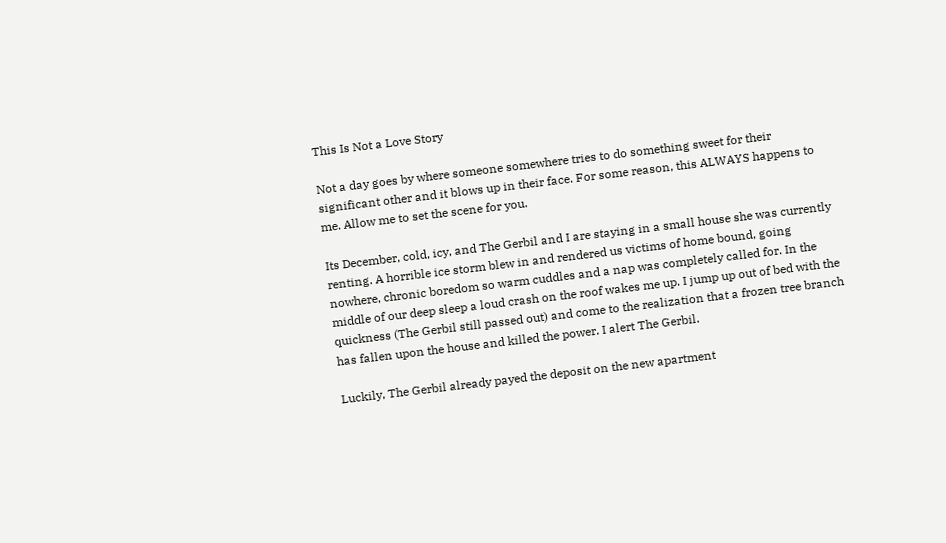This Is Not a Love Story

Not a day goes by where someone somewhere tries to do something sweet for their significant other and it blows up in their face. For some reason, this ALWAYS happens to me. Allow me to set the scene for you.

Its December, cold, icy, and The Gerbil and I are staying in a small house she was currently renting. A horrible ice storm blew in and rendered us victims of home bound, going nowhere, chronic boredom so warm cuddles and a nap was completely called for. In the middle of our deep sleep a loud crash on the roof wakes me up. I jump up out of bed with the quickness (The Gerbil still passed out) and come to the realization that a frozen tree branch has fallen upon the house and killed the power. I alert The Gerbil.

Luckily, The Gerbil already payed the deposit on the new apartment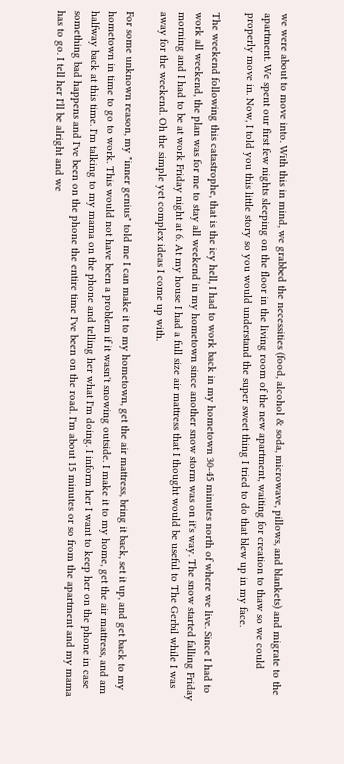we were about to move into. With this in mind, we grabbed the necessities (food, alcohol & soda, microwave, pillows, and blankets) and migrate to the apartment. We spent our first few nights sleeping on the floor in the living room of the new apartment, waiting for creation to thaw so we could properly move in. Now, I told you this little story so you would understand the super sweet thing I tried to do that blew up in my face.

The weekend following this catastrophe, that is the icy hell, I had to work back in my hometown 30-45 minutes north of where we live. Since I had to work all weekend, the plan was for me to stay all weekend in my hometown since another snow storm was on it's way. The snow started falling Friday morning and I had to be at work Friday night at 6. At my house I had a full size air mattress that I thought would be useful to The Gerbil while I was away for the weekend. Oh the simple yet complex ideas I come up with.

For some unknown reason, my "inner genius" told me I can make it to my hometown, get the air mattress, bring it back, set it up, and get back to my hometown in time to go to work. This would not have been a problem if it wasn't snowing outside. I make it to my home, get the air mattress, and am halfway back at this time. I'm talking to my mama on the phone and telling her what I'm doing. I inform her I want to keep her on the phone in case something bad happens and I've been on the phone the entire time I've been on the road. I'm about 15 minutes or so from the apartment and my mama has to go. I tell her I'll be alright and we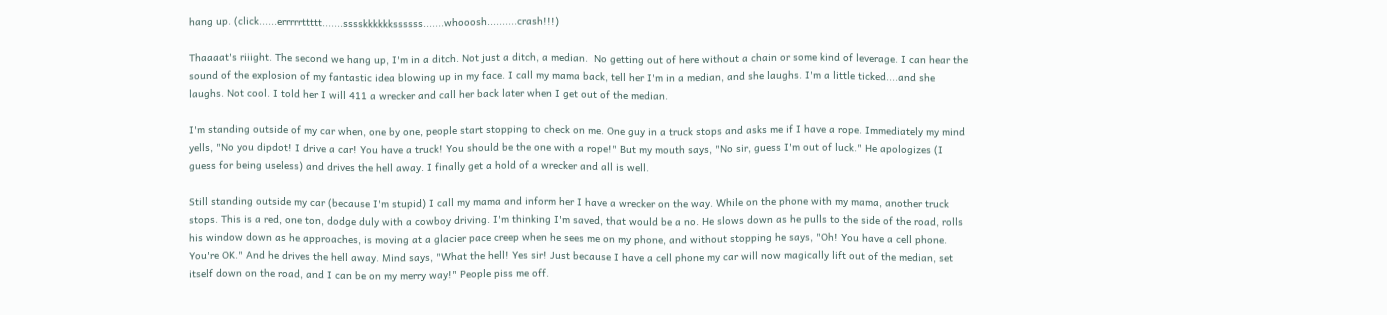hang up. (click......errrrrttttt.......sssskkkkkkssssss.......whooosh..........crash!!!)

Thaaaat's riiight. The second we hang up, I'm in a ditch. Not just a ditch, a median.  No getting out of here without a chain or some kind of leverage. I can hear the sound of the explosion of my fantastic idea blowing up in my face. I call my mama back, tell her I'm in a median, and she laughs. I'm a little ticked....and she laughs. Not cool. I told her I will 411 a wrecker and call her back later when I get out of the median.

I'm standing outside of my car when, one by one, people start stopping to check on me. One guy in a truck stops and asks me if I have a rope. Immediately my mind yells, "No you dipdot! I drive a car! You have a truck! You should be the one with a rope!" But my mouth says, "No sir, guess I'm out of luck." He apologizes (I guess for being useless) and drives the hell away. I finally get a hold of a wrecker and all is well.

Still standing outside my car (because I'm stupid) I call my mama and inform her I have a wrecker on the way. While on the phone with my mama, another truck stops. This is a red, one ton, dodge duly with a cowboy driving. I'm thinking I'm saved, that would be a no. He slows down as he pulls to the side of the road, rolls his window down as he approaches, is moving at a glacier pace creep when he sees me on my phone, and without stopping he says, "Oh! You have a cell phone. You're OK." And he drives the hell away. Mind says, "What the hell! Yes sir! Just because I have a cell phone my car will now magically lift out of the median, set itself down on the road, and I can be on my merry way!" People piss me off.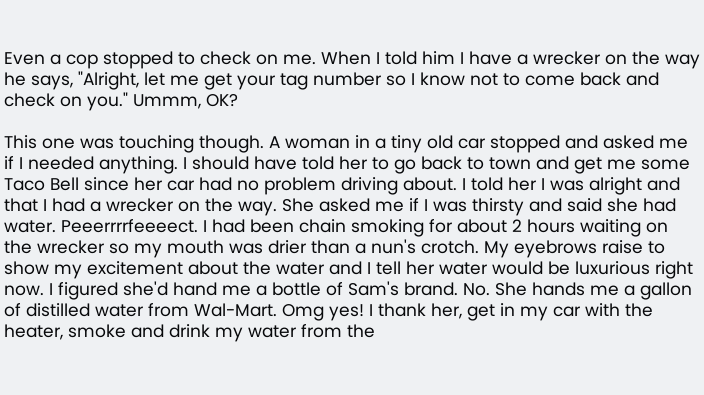Even a cop stopped to check on me. When I told him I have a wrecker on the way he says, "Alright, let me get your tag number so I know not to come back and check on you." Ummm, OK?

This one was touching though. A woman in a tiny old car stopped and asked me if I needed anything. I should have told her to go back to town and get me some Taco Bell since her car had no problem driving about. I told her I was alright and that I had a wrecker on the way. She asked me if I was thirsty and said she had water. Peeerrrrfeeeect. I had been chain smoking for about 2 hours waiting on the wrecker so my mouth was drier than a nun's crotch. My eyebrows raise to show my excitement about the water and I tell her water would be luxurious right now. I figured she'd hand me a bottle of Sam's brand. No. She hands me a gallon of distilled water from Wal-Mart. Omg yes! I thank her, get in my car with the heater, smoke and drink my water from the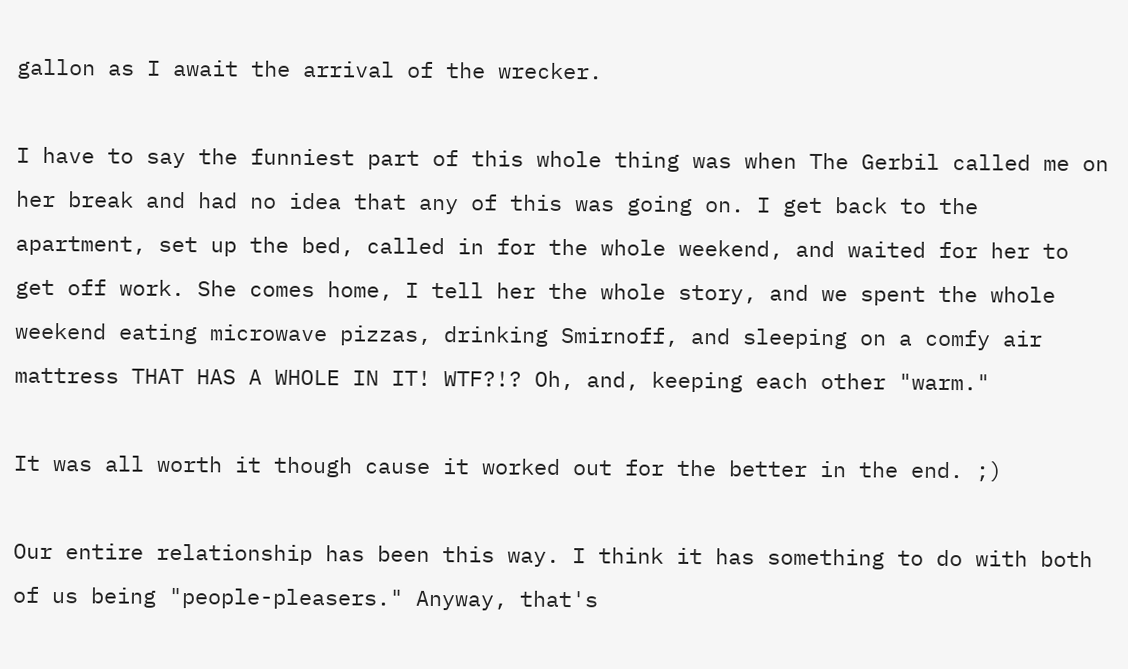gallon as I await the arrival of the wrecker.

I have to say the funniest part of this whole thing was when The Gerbil called me on her break and had no idea that any of this was going on. I get back to the apartment, set up the bed, called in for the whole weekend, and waited for her to get off work. She comes home, I tell her the whole story, and we spent the whole weekend eating microwave pizzas, drinking Smirnoff, and sleeping on a comfy air mattress THAT HAS A WHOLE IN IT! WTF?!? Oh, and, keeping each other "warm."

It was all worth it though cause it worked out for the better in the end. ;)

Our entire relationship has been this way. I think it has something to do with both of us being "people-pleasers." Anyway, that's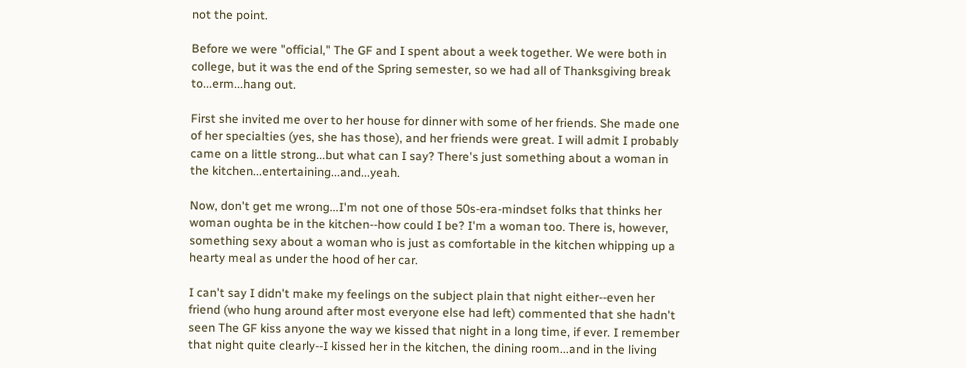not the point.

Before we were "official," The GF and I spent about a week together. We were both in college, but it was the end of the Spring semester, so we had all of Thanksgiving break to...erm...hang out.

First she invited me over to her house for dinner with some of her friends. She made one of her specialties (yes, she has those), and her friends were great. I will admit I probably came on a little strong...but what can I say? There's just something about a woman in the kitchen...entertaining...and...yeah.

Now, don't get me wrong...I'm not one of those 50s-era-mindset folks that thinks her woman oughta be in the kitchen--how could I be? I'm a woman too. There is, however, something sexy about a woman who is just as comfortable in the kitchen whipping up a hearty meal as under the hood of her car.

I can't say I didn't make my feelings on the subject plain that night either--even her friend (who hung around after most everyone else had left) commented that she hadn't seen The GF kiss anyone the way we kissed that night in a long time, if ever. I remember that night quite clearly--I kissed her in the kitchen, the dining room...and in the living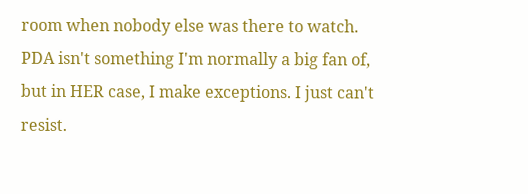room when nobody else was there to watch. PDA isn't something I'm normally a big fan of, but in HER case, I make exceptions. I just can't resist.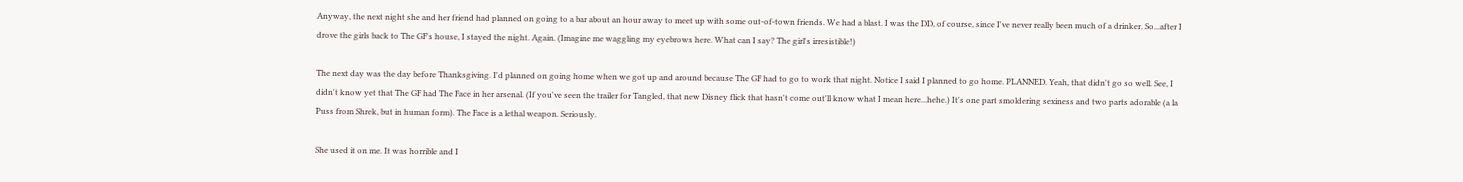Anyway, the next night she and her friend had planned on going to a bar about an hour away to meet up with some out-of-town friends. We had a blast. I was the DD, of course, since I've never really been much of a drinker. So...after I drove the girls back to The GF's house, I stayed the night. Again. (Imagine me waggling my eyebrows here. What can I say? The girl's irresistible!)

The next day was the day before Thanksgiving. I'd planned on going home when we got up and around because The GF had to go to work that night. Notice I said I planned to go home. PLANNED. Yeah, that didn't go so well. See, I didn't know yet that The GF had The Face in her arsenal. (If you've seen the trailer for Tangled, that new Disney flick that hasn't come out'll know what I mean here...hehe.) It's one part smoldering sexiness and two parts adorable (a la Puss from Shrek, but in human form). The Face is a lethal weapon. Seriously.

She used it on me. It was horrible and I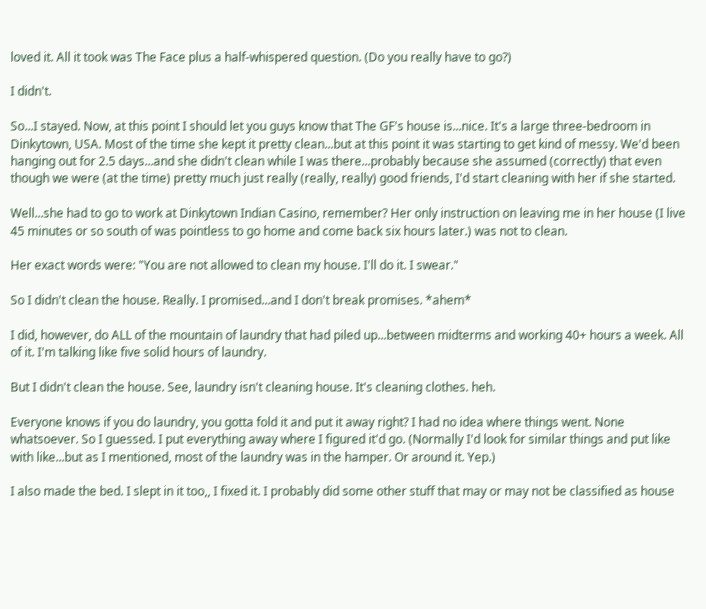loved it. All it took was The Face plus a half-whispered question. (Do you really have to go?)

I didn't.

So...I stayed. Now, at this point I should let you guys know that The GF's house is...nice. It's a large three-bedroom in Dinkytown, USA. Most of the time she kept it pretty clean...but at this point it was starting to get kind of messy. We'd been hanging out for 2.5 days...and she didn't clean while I was there...probably because she assumed (correctly) that even though we were (at the time) pretty much just really (really, really) good friends, I'd start cleaning with her if she started.

Well...she had to go to work at Dinkytown Indian Casino, remember? Her only instruction on leaving me in her house (I live 45 minutes or so south of was pointless to go home and come back six hours later.) was not to clean.

Her exact words were: "You are not allowed to clean my house. I'll do it. I swear."

So I didn't clean the house. Really. I promised...and I don't break promises. *ahem*

I did, however, do ALL of the mountain of laundry that had piled up...between midterms and working 40+ hours a week. All of it. I'm talking like five solid hours of laundry.

But I didn't clean the house. See, laundry isn't cleaning house. It's cleaning clothes. heh.

Everyone knows if you do laundry, you gotta fold it and put it away right? I had no idea where things went. None whatsoever. So I guessed. I put everything away where I figured it'd go. (Normally I'd look for similar things and put like with like...but as I mentioned, most of the laundry was in the hamper. Or around it. Yep.)

I also made the bed. I slept in it too,, I fixed it. I probably did some other stuff that may or may not be classified as house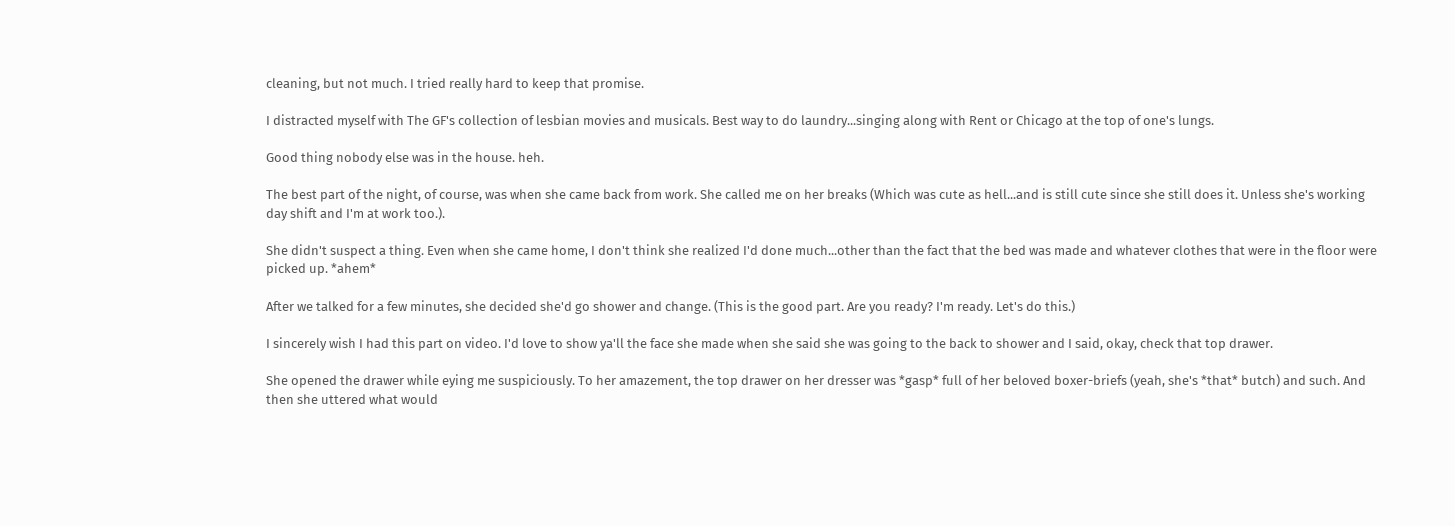cleaning, but not much. I tried really hard to keep that promise.

I distracted myself with The GF's collection of lesbian movies and musicals. Best way to do laundry...singing along with Rent or Chicago at the top of one's lungs.

Good thing nobody else was in the house. heh.

The best part of the night, of course, was when she came back from work. She called me on her breaks (Which was cute as hell...and is still cute since she still does it. Unless she's working day shift and I'm at work too.).

She didn't suspect a thing. Even when she came home, I don't think she realized I'd done much...other than the fact that the bed was made and whatever clothes that were in the floor were picked up. *ahem*

After we talked for a few minutes, she decided she'd go shower and change. (This is the good part. Are you ready? I'm ready. Let's do this.)

I sincerely wish I had this part on video. I'd love to show ya'll the face she made when she said she was going to the back to shower and I said, okay, check that top drawer.

She opened the drawer while eying me suspiciously. To her amazement, the top drawer on her dresser was *gasp* full of her beloved boxer-briefs (yeah, she's *that* butch) and such. And then she uttered what would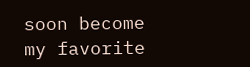soon become my favorite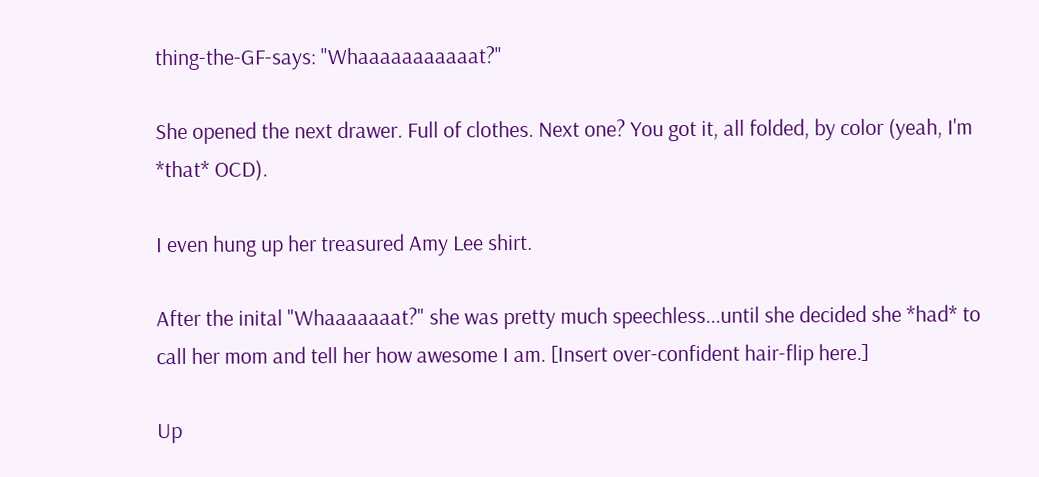thing-the-GF-says: "Whaaaaaaaaaaat?"

She opened the next drawer. Full of clothes. Next one? You got it, all folded, by color (yeah, I'm *that* OCD).

I even hung up her treasured Amy Lee shirt.

After the inital "Whaaaaaaat?" she was pretty much speechless...until she decided she *had* to call her mom and tell her how awesome I am. [Insert over-confident hair-flip here.]

Up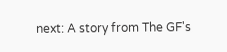next: A story from The GF's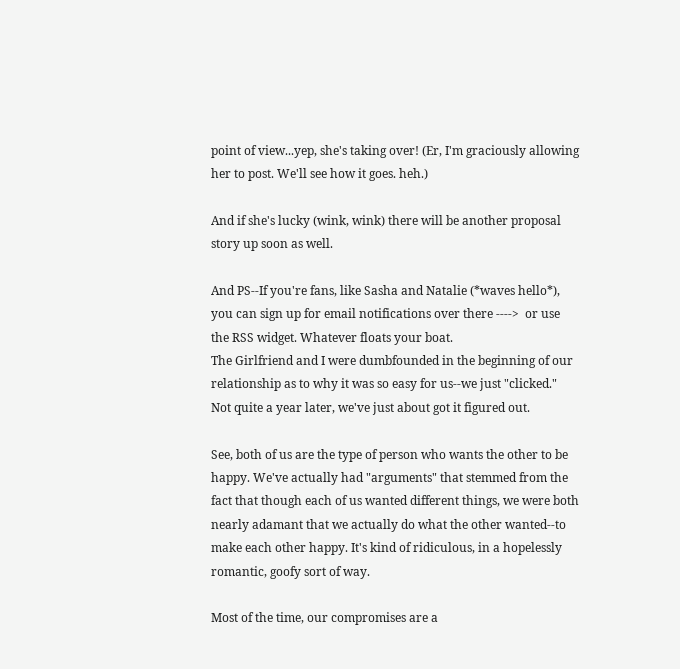point of view...yep, she's taking over! (Er, I'm graciously allowing her to post. We'll see how it goes. heh.)

And if she's lucky (wink, wink) there will be another proposal story up soon as well.

And PS--If you're fans, like Sasha and Natalie (*waves hello*), you can sign up for email notifications over there ---->  or use the RSS widget. Whatever floats your boat.
The Girlfriend and I were dumbfounded in the beginning of our relationship as to why it was so easy for us--we just "clicked." Not quite a year later, we've just about got it figured out.

See, both of us are the type of person who wants the other to be happy. We've actually had "arguments" that stemmed from the fact that though each of us wanted different things, we were both nearly adamant that we actually do what the other wanted--to make each other happy. It's kind of ridiculous, in a hopelessly romantic, goofy sort of way.

Most of the time, our compromises are a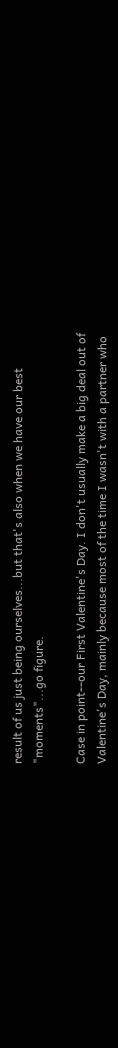result of us just being ourselves...but that's also when we have our best "moments"...go figure.

Case in point--our First Valentine's Day. I don't usually make a big deal out of Valentine's Day, mainly because most of the time I wasn't with a partner who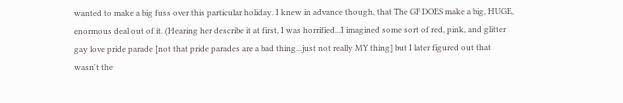wanted to make a big fuss over this particular holiday. I knew in advance though, that The GF DOES make a big, HUGE, enormous deal out of it. (Hearing her describe it at first, I was horrified...I imagined some sort of red, pink, and glitter gay love pride parade [not that pride parades are a bad thing...just not really MY thing] but I later figured out that wasn't the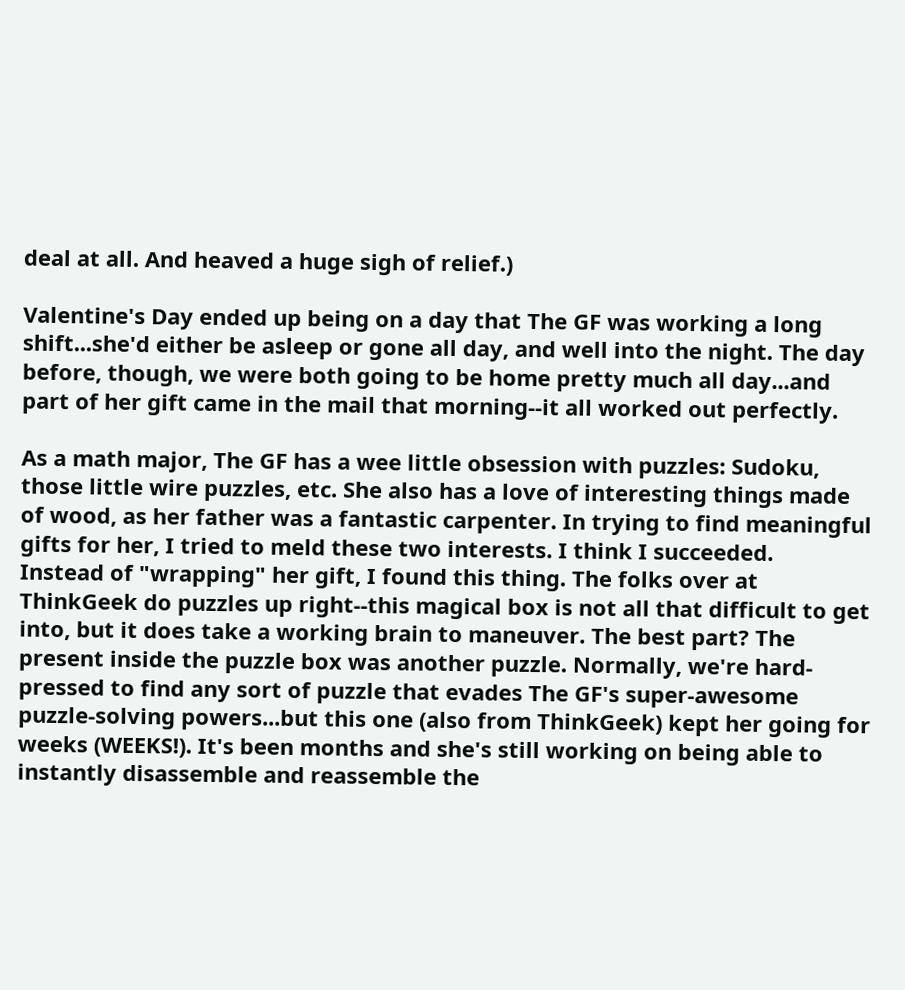deal at all. And heaved a huge sigh of relief.)

Valentine's Day ended up being on a day that The GF was working a long shift...she'd either be asleep or gone all day, and well into the night. The day before, though, we were both going to be home pretty much all day...and part of her gift came in the mail that morning--it all worked out perfectly.

As a math major, The GF has a wee little obsession with puzzles: Sudoku, those little wire puzzles, etc. She also has a love of interesting things made of wood, as her father was a fantastic carpenter. In trying to find meaningful gifts for her, I tried to meld these two interests. I think I succeeded.
Instead of "wrapping" her gift, I found this thing. The folks over at ThinkGeek do puzzles up right--this magical box is not all that difficult to get into, but it does take a working brain to maneuver. The best part? The present inside the puzzle box was another puzzle. Normally, we're hard-pressed to find any sort of puzzle that evades The GF's super-awesome puzzle-solving powers...but this one (also from ThinkGeek) kept her going for weeks (WEEKS!). It's been months and she's still working on being able to instantly disassemble and reassemble the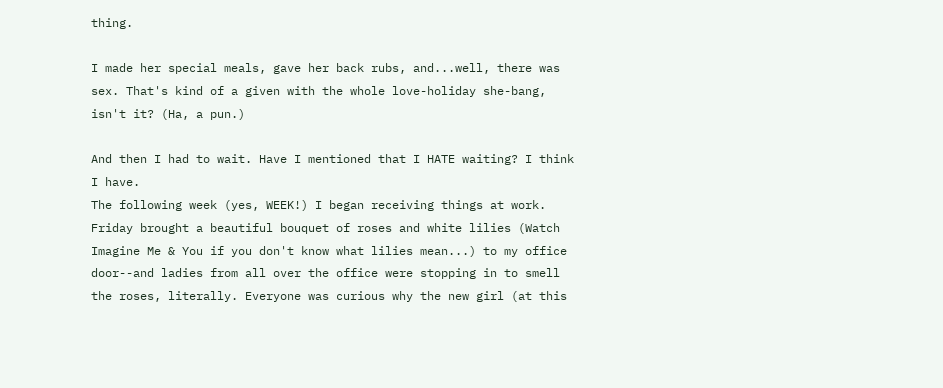thing.

I made her special meals, gave her back rubs, and...well, there was sex. That's kind of a given with the whole love-holiday she-bang, isn't it? (Ha, a pun.)

And then I had to wait. Have I mentioned that I HATE waiting? I think I have.
The following week (yes, WEEK!) I began receiving things at work. Friday brought a beautiful bouquet of roses and white lilies (Watch Imagine Me & You if you don't know what lilies mean...) to my office door--and ladies from all over the office were stopping in to smell the roses, literally. Everyone was curious why the new girl (at this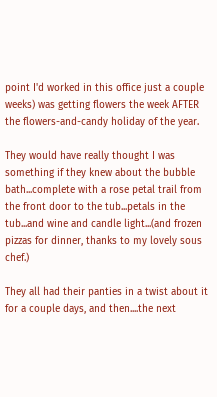point I'd worked in this office just a couple weeks) was getting flowers the week AFTER the flowers-and-candy holiday of the year.

They would have really thought I was something if they knew about the bubble bath...complete with a rose petal trail from the front door to the tub...petals in the tub...and wine and candle light...(and frozen pizzas for dinner, thanks to my lovely sous chef.)

They all had their panties in a twist about it for a couple days, and then....the next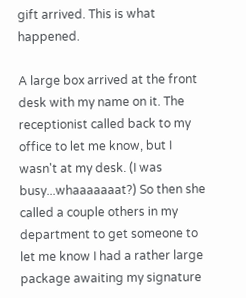gift arrived. This is what happened.

A large box arrived at the front desk with my name on it. The receptionist called back to my office to let me know, but I wasn't at my desk. (I was busy...whaaaaaaat?) So then she called a couple others in my department to get someone to let me know I had a rather large package awaiting my signature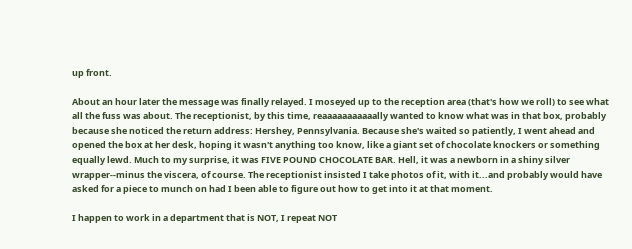up front.

About an hour later the message was finally relayed. I moseyed up to the reception area (that's how we roll) to see what all the fuss was about. The receptionist, by this time, reaaaaaaaaaaally wanted to know what was in that box, probably because she noticed the return address: Hershey, Pennsylvania. Because she's waited so patiently, I went ahead and opened the box at her desk, hoping it wasn't anything too know, like a giant set of chocolate knockers or something equally lewd. Much to my surprise, it was FIVE POUND CHOCOLATE BAR. Hell, it was a newborn in a shiny silver wrapper--minus the viscera, of course. The receptionist insisted I take photos of it, with it...and probably would have asked for a piece to munch on had I been able to figure out how to get into it at that moment.

I happen to work in a department that is NOT, I repeat NOT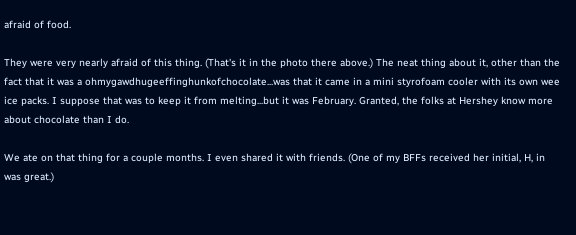afraid of food.

They were very nearly afraid of this thing. (That's it in the photo there above.) The neat thing about it, other than the fact that it was a ohmygawdhugeeffinghunkofchocolate...was that it came in a mini styrofoam cooler with its own wee ice packs. I suppose that was to keep it from melting...but it was February. Granted, the folks at Hershey know more about chocolate than I do.

We ate on that thing for a couple months. I even shared it with friends. (One of my BFFs received her initial, H, in was great.)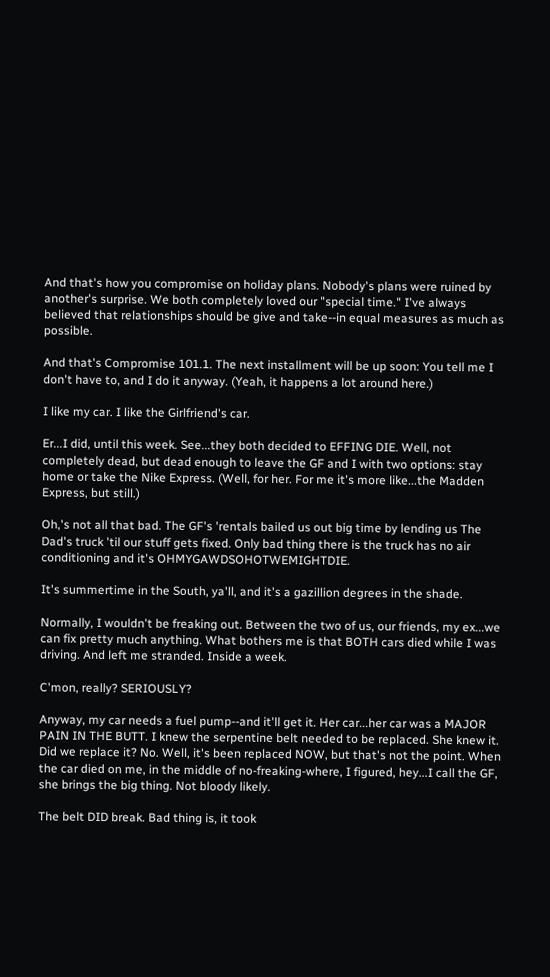And that's how you compromise on holiday plans. Nobody's plans were ruined by another's surprise. We both completely loved our "special time." I've always believed that relationships should be give and take--in equal measures as much as possible.

And that's Compromise 101.1. The next installment will be up soon: You tell me I don't have to, and I do it anyway. (Yeah, it happens a lot around here.)

I like my car. I like the Girlfriend's car.

Er...I did, until this week. See...they both decided to EFFING DIE. Well, not completely dead, but dead enough to leave the GF and I with two options: stay home or take the Nike Express. (Well, for her. For me it's more like...the Madden Express, but still.)

Oh,'s not all that bad. The GF's 'rentals bailed us out big time by lending us The Dad's truck 'til our stuff gets fixed. Only bad thing there is the truck has no air conditioning and it's OHMYGAWDSOHOTWEMIGHTDIE.

It's summertime in the South, ya'll, and it's a gazillion degrees in the shade.

Normally, I wouldn't be freaking out. Between the two of us, our friends, my ex...we can fix pretty much anything. What bothers me is that BOTH cars died while I was driving. And left me stranded. Inside a week.

C'mon, really? SERIOUSLY?

Anyway, my car needs a fuel pump--and it'll get it. Her car...her car was a MAJOR PAIN IN THE BUTT. I knew the serpentine belt needed to be replaced. She knew it. Did we replace it? No. Well, it's been replaced NOW, but that's not the point. When the car died on me, in the middle of no-freaking-where, I figured, hey...I call the GF, she brings the big thing. Not bloody likely.

The belt DID break. Bad thing is, it took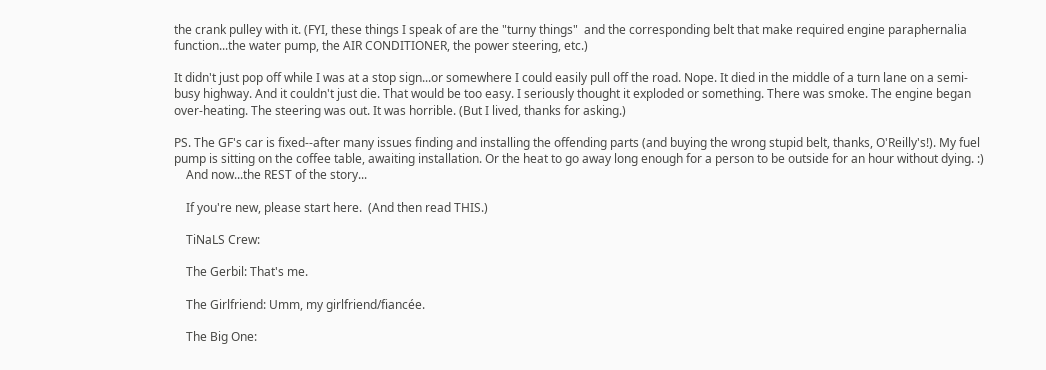the crank pulley with it. (FYI, these things I speak of are the "turny things"  and the corresponding belt that make required engine paraphernalia function...the water pump, the AIR CONDITIONER, the power steering, etc.)

It didn't just pop off while I was at a stop sign...or somewhere I could easily pull off the road. Nope. It died in the middle of a turn lane on a semi-busy highway. And it couldn't just die. That would be too easy. I seriously thought it exploded or something. There was smoke. The engine began over-heating. The steering was out. It was horrible. (But I lived, thanks for asking.)

PS. The GF's car is fixed--after many issues finding and installing the offending parts (and buying the wrong stupid belt, thanks, O'Reilly's!). My fuel pump is sitting on the coffee table, awaiting installation. Or the heat to go away long enough for a person to be outside for an hour without dying. :)
    And now...the REST of the story...

    If you're new, please start here.  (And then read THIS.)

    TiNaLS Crew:

    The Gerbil: That's me.

    The Girlfriend: Umm, my girlfriend/fiancée.

    The Big One: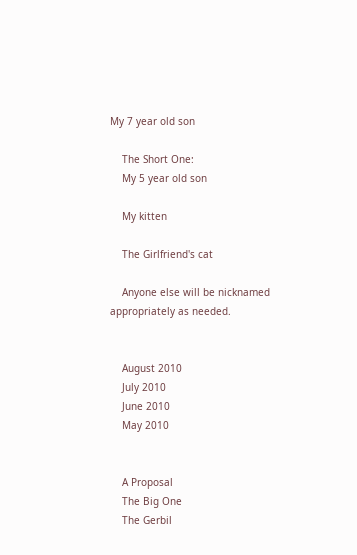My 7 year old son

    The Short One:
    My 5 year old son

    My kitten

    The Girlfriend's cat

    Anyone else will be nicknamed appropriately as needed.


    August 2010
    July 2010
    June 2010
    May 2010


    A Proposal
    The Big One
    The Gerbil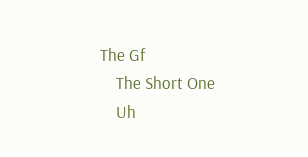The Gf
    The Short One
    Uh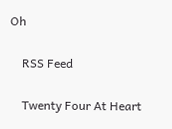Oh

    RSS Feed

    Twenty Four At Heart